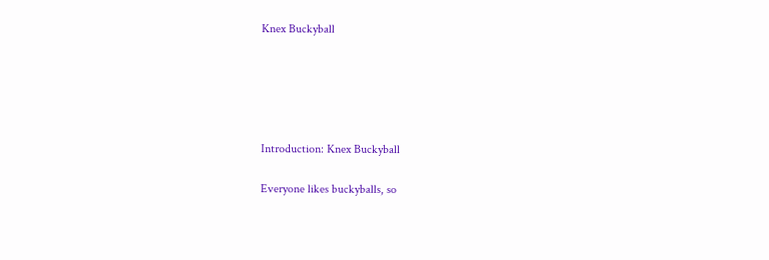Knex Buckyball





Introduction: Knex Buckyball

Everyone likes buckyballs, so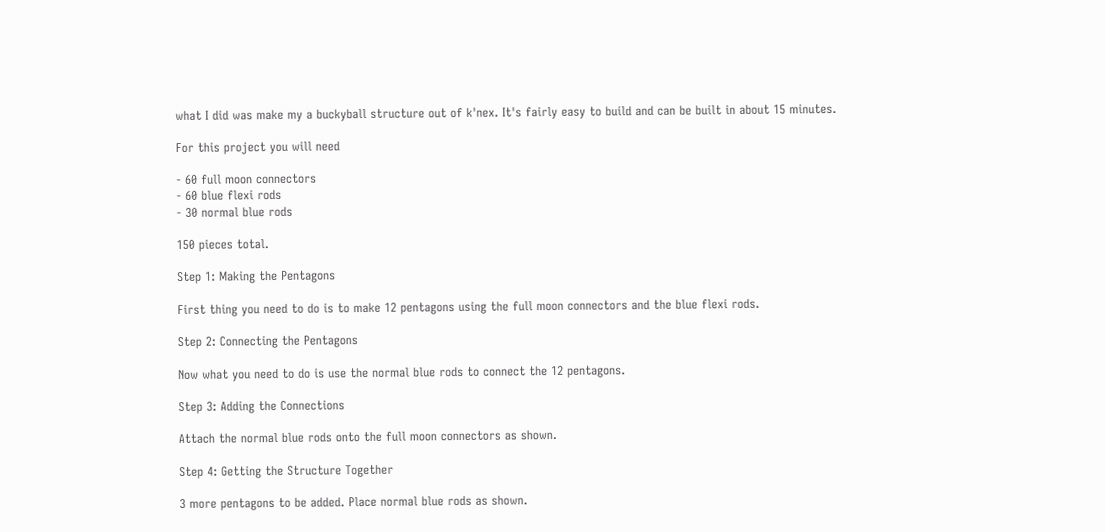what I did was make my a buckyball structure out of k'nex. It's fairly easy to build and can be built in about 15 minutes.

For this project you will need

- 60 full moon connectors
- 60 blue flexi rods
- 30 normal blue rods

150 pieces total.

Step 1: Making the Pentagons

First thing you need to do is to make 12 pentagons using the full moon connectors and the blue flexi rods.

Step 2: Connecting the Pentagons

Now what you need to do is use the normal blue rods to connect the 12 pentagons.

Step 3: Adding the Connections

Attach the normal blue rods onto the full moon connectors as shown.

Step 4: Getting the Structure Together

3 more pentagons to be added. Place normal blue rods as shown.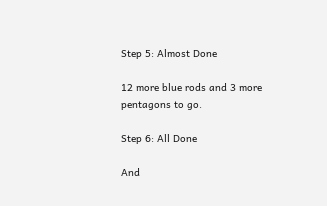Step 5: Almost Done

12 more blue rods and 3 more pentagons to go.

Step 6: All Done

And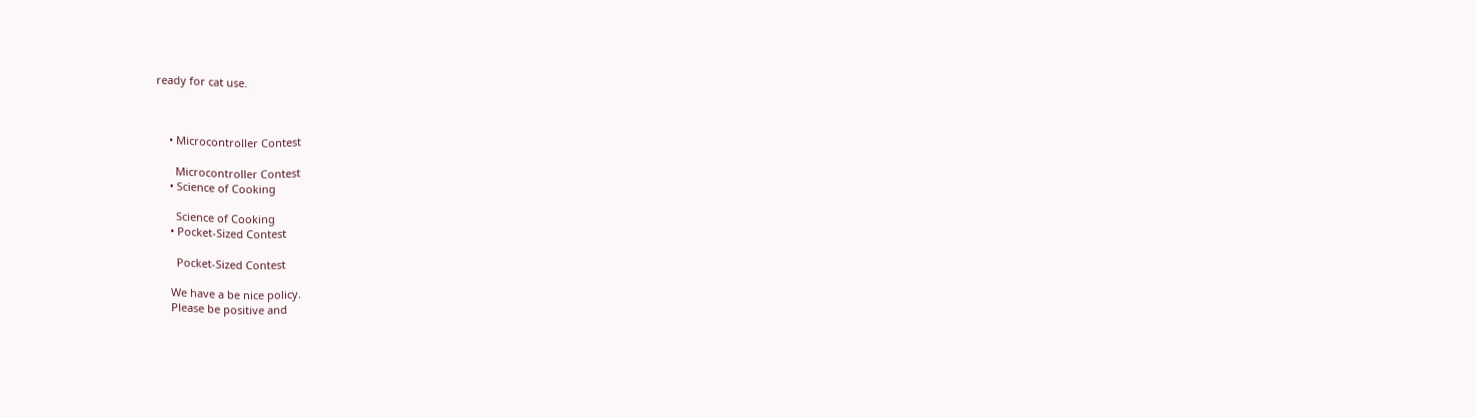ready for cat use.



    • Microcontroller Contest

      Microcontroller Contest
    • Science of Cooking

      Science of Cooking
    • Pocket-Sized Contest

      Pocket-Sized Contest

    We have a be nice policy.
    Please be positive and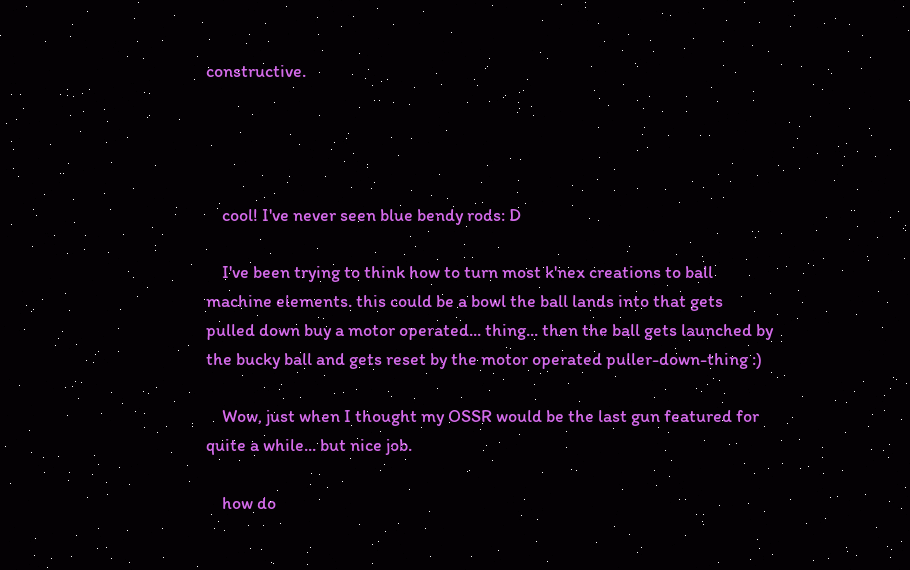constructive.




    cool! I've never seen blue bendy rods: D

    I've been trying to think how to turn most k'nex creations to ball machine elements. this could be a bowl the ball lands into that gets pulled down buy a motor operated... thing... then the ball gets launched by the bucky ball and gets reset by the motor operated puller-down-thing :)

    Wow, just when I thought my OSSR would be the last gun featured for quite a while... but nice job.

    how do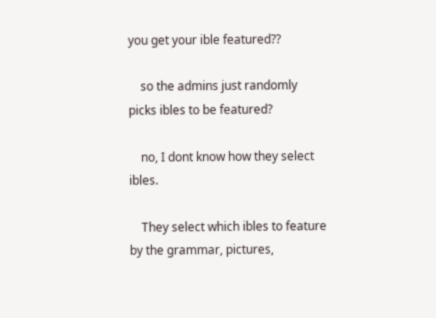you get your ible featured??

    so the admins just randomly picks ibles to be featured?

    no, I dont know how they select ibles.

    They select which ibles to feature by the grammar, pictures,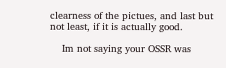clearness of the pictues, and last but not least, if it is actually good.

    Im not saying your OSSR was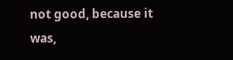not good, because it was,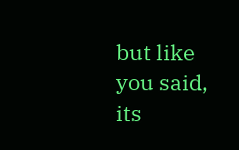but like you said, its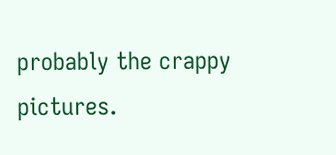probably the crappy pictures.